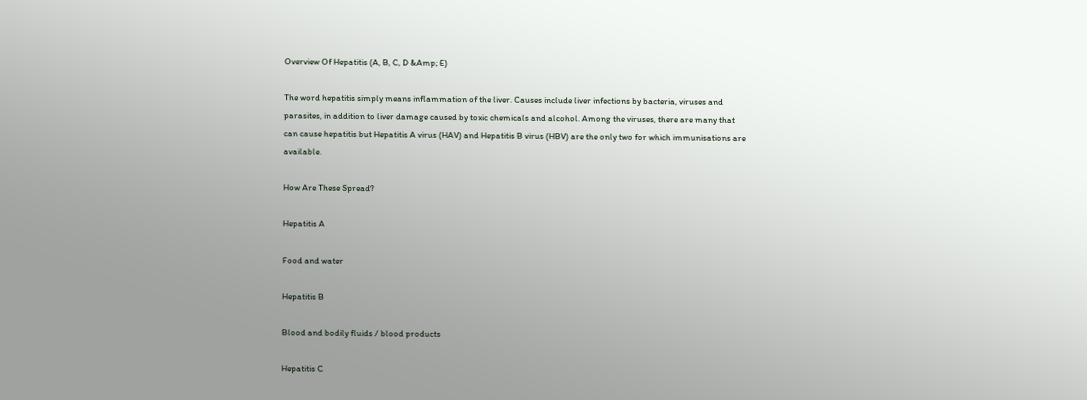Overview Of Hepatitis (A, B, C, D &Amp; E)

The word hepatitis simply means inflammation of the liver. Causes include liver infections by bacteria, viruses and parasites, in addition to liver damage caused by toxic chemicals and alcohol. Among the viruses, there are many that can cause hepatitis but Hepatitis A virus (HAV) and Hepatitis B virus (HBV) are the only two for which immunisations are available.

How Are These Spread?

Hepatitis A

Food and water

Hepatitis B

Blood and bodily fluids / blood products

Hepatitis C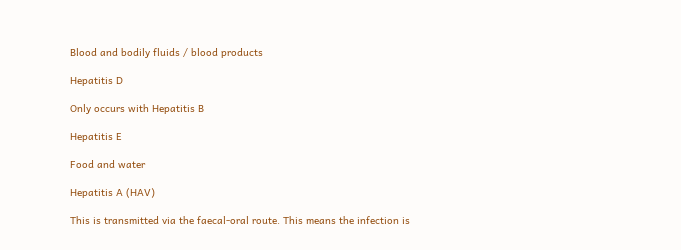Blood and bodily fluids / blood products

Hepatitis D

Only occurs with Hepatitis B

Hepatitis E

Food and water

Hepatitis A (HAV)

This is transmitted via the faecal-oral route. This means the infection is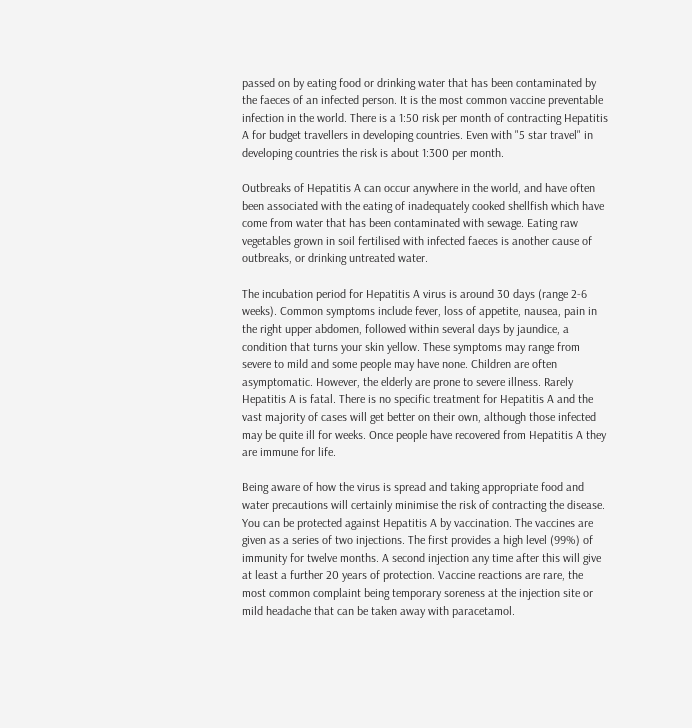passed on by eating food or drinking water that has been contaminated by the faeces of an infected person. It is the most common vaccine preventable infection in the world. There is a 1:50 risk per month of contracting Hepatitis A for budget travellers in developing countries. Even with "5 star travel" in developing countries the risk is about 1:300 per month.

Outbreaks of Hepatitis A can occur anywhere in the world, and have often been associated with the eating of inadequately cooked shellfish which have come from water that has been contaminated with sewage. Eating raw vegetables grown in soil fertilised with infected faeces is another cause of outbreaks, or drinking untreated water.

The incubation period for Hepatitis A virus is around 30 days (range 2-6 weeks). Common symptoms include fever, loss of appetite, nausea, pain in the right upper abdomen, followed within several days by jaundice, a condition that turns your skin yellow. These symptoms may range from severe to mild and some people may have none. Children are often asymptomatic. However, the elderly are prone to severe illness. Rarely Hepatitis A is fatal. There is no specific treatment for Hepatitis A and the vast majority of cases will get better on their own, although those infected may be quite ill for weeks. Once people have recovered from Hepatitis A they are immune for life.

Being aware of how the virus is spread and taking appropriate food and water precautions will certainly minimise the risk of contracting the disease. You can be protected against Hepatitis A by vaccination. The vaccines are given as a series of two injections. The first provides a high level (99%) of immunity for twelve months. A second injection any time after this will give at least a further 20 years of protection. Vaccine reactions are rare, the most common complaint being temporary soreness at the injection site or mild headache that can be taken away with paracetamol.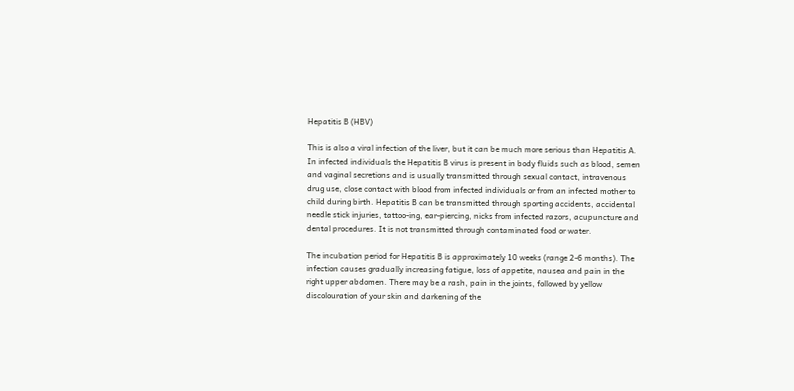Hepatitis B (HBV)

This is also a viral infection of the liver, but it can be much more serious than Hepatitis A. In infected individuals the Hepatitis B virus is present in body fluids such as blood, semen and vaginal secretions and is usually transmitted through sexual contact, intravenous drug use, close contact with blood from infected individuals or from an infected mother to child during birth. Hepatitis B can be transmitted through sporting accidents, accidental needle stick injuries, tattoo-ing, ear-piercing, nicks from infected razors, acupuncture and dental procedures. It is not transmitted through contaminated food or water.

The incubation period for Hepatitis B is approximately 10 weeks (range 2-6 months). The infection causes gradually increasing fatigue, loss of appetite, nausea and pain in the right upper abdomen. There may be a rash, pain in the joints, followed by yellow discolouration of your skin and darkening of the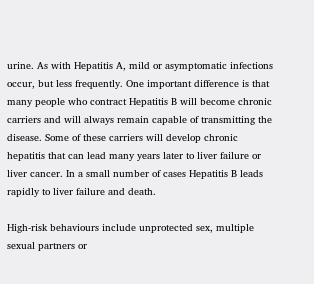urine. As with Hepatitis A, mild or asymptomatic infections occur, but less frequently. One important difference is that many people who contract Hepatitis B will become chronic carriers and will always remain capable of transmitting the disease. Some of these carriers will develop chronic hepatitis that can lead many years later to liver failure or liver cancer. In a small number of cases Hepatitis B leads rapidly to liver failure and death.

High-risk behaviours include unprotected sex, multiple sexual partners or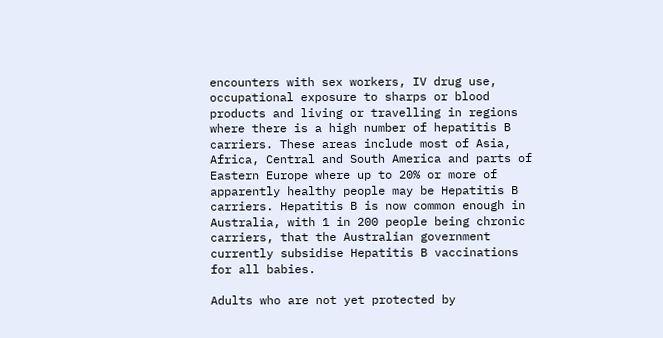encounters with sex workers, IV drug use, occupational exposure to sharps or blood products and living or travelling in regions where there is a high number of hepatitis B carriers. These areas include most of Asia, Africa, Central and South America and parts of Eastern Europe where up to 20% or more of apparently healthy people may be Hepatitis B carriers. Hepatitis B is now common enough in Australia, with 1 in 200 people being chronic carriers, that the Australian government currently subsidise Hepatitis B vaccinations for all babies.

Adults who are not yet protected by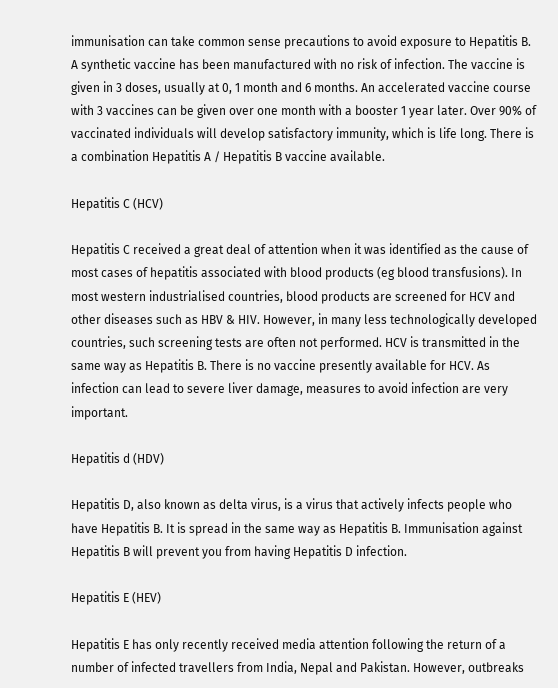immunisation can take common sense precautions to avoid exposure to Hepatitis B. A synthetic vaccine has been manufactured with no risk of infection. The vaccine is given in 3 doses, usually at 0, 1 month and 6 months. An accelerated vaccine course with 3 vaccines can be given over one month with a booster 1 year later. Over 90% of vaccinated individuals will develop satisfactory immunity, which is life long. There is a combination Hepatitis A / Hepatitis B vaccine available.

Hepatitis C (HCV)

Hepatitis C received a great deal of attention when it was identified as the cause of most cases of hepatitis associated with blood products (eg blood transfusions). In most western industrialised countries, blood products are screened for HCV and other diseases such as HBV & HIV. However, in many less technologically developed countries, such screening tests are often not performed. HCV is transmitted in the same way as Hepatitis B. There is no vaccine presently available for HCV. As infection can lead to severe liver damage, measures to avoid infection are very important.

Hepatitis d (HDV)

Hepatitis D, also known as delta virus, is a virus that actively infects people who have Hepatitis B. It is spread in the same way as Hepatitis B. Immunisation against Hepatitis B will prevent you from having Hepatitis D infection.

Hepatitis E (HEV)

Hepatitis E has only recently received media attention following the return of a number of infected travellers from India, Nepal and Pakistan. However, outbreaks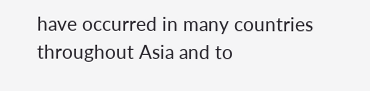have occurred in many countries throughout Asia and to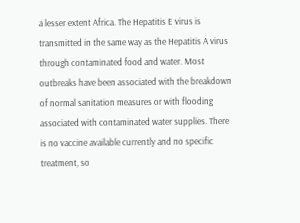a lesser extent Africa. The Hepatitis E virus is transmitted in the same way as the Hepatitis A virus through contaminated food and water. Most outbreaks have been associated with the breakdown of normal sanitation measures or with flooding associated with contaminated water supplies. There is no vaccine available currently and no specific treatment, so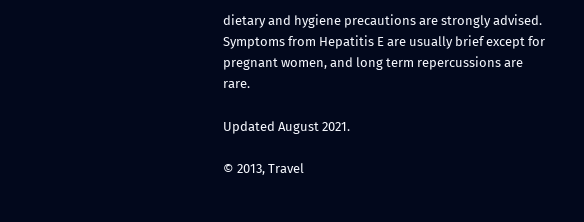dietary and hygiene precautions are strongly advised. Symptoms from Hepatitis E are usually brief except for pregnant women, and long term repercussions are rare.

Updated August 2021.

© 2013, Travel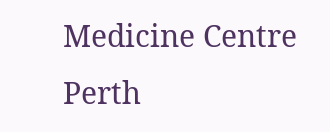Medicine Centre Perth